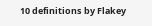10 definitions by Flakey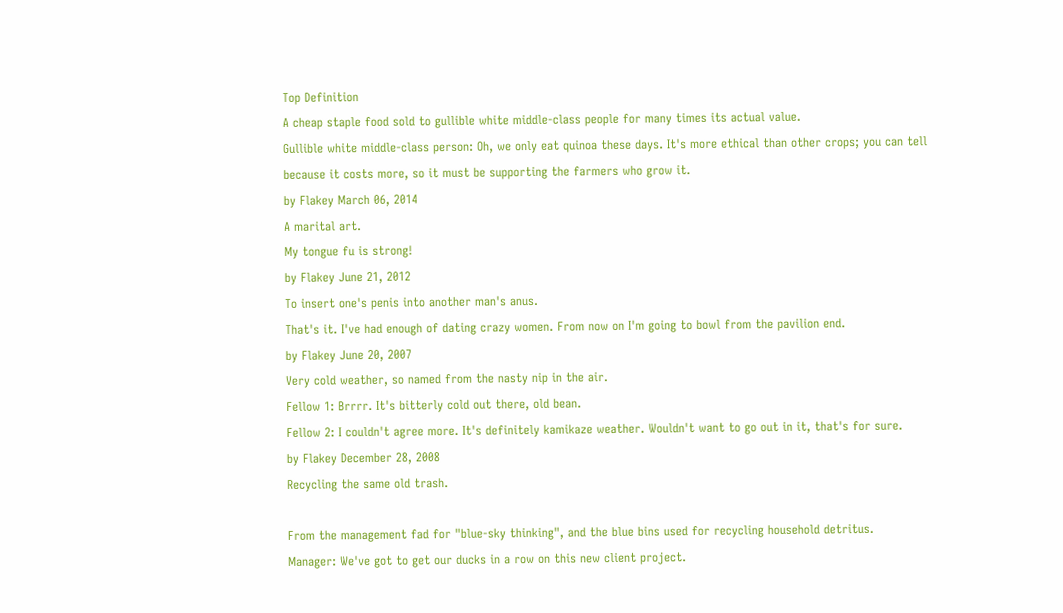Top Definition
A cheap staple food sold to gullible white middle-class people for many times its actual value.
Gullible white middle-class person: Oh, we only eat quinoa these days. It's more ethical than other crops; you can tell because it costs more, so it must be supporting the farmers who grow it.
by Flakey March 06, 2014
A marital art.
My tongue fu is strong!
by Flakey June 21, 2012
To insert one's penis into another man's anus.
That's it. I've had enough of dating crazy women. From now on I'm going to bowl from the pavilion end.
by Flakey June 20, 2007
Very cold weather, so named from the nasty nip in the air.
Fellow 1: Brrrr. It's bitterly cold out there, old bean.
Fellow 2: I couldn't agree more. It's definitely kamikaze weather. Wouldn't want to go out in it, that's for sure.
by Flakey December 28, 2008
Recycling the same old trash.

From the management fad for "blue-sky thinking", and the blue bins used for recycling household detritus.
Manager: We've got to get our ducks in a row on this new client project.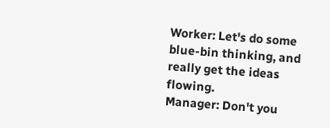Worker: Let's do some blue-bin thinking, and really get the ideas flowing.
Manager: Don't you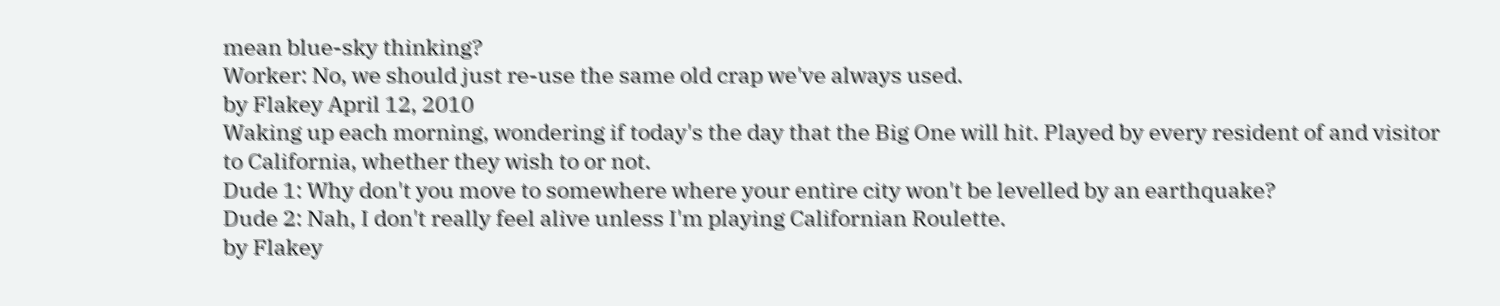mean blue-sky thinking?
Worker: No, we should just re-use the same old crap we've always used.
by Flakey April 12, 2010
Waking up each morning, wondering if today's the day that the Big One will hit. Played by every resident of and visitor to California, whether they wish to or not.
Dude 1: Why don't you move to somewhere where your entire city won't be levelled by an earthquake?
Dude 2: Nah, I don't really feel alive unless I'm playing Californian Roulette.
by Flakey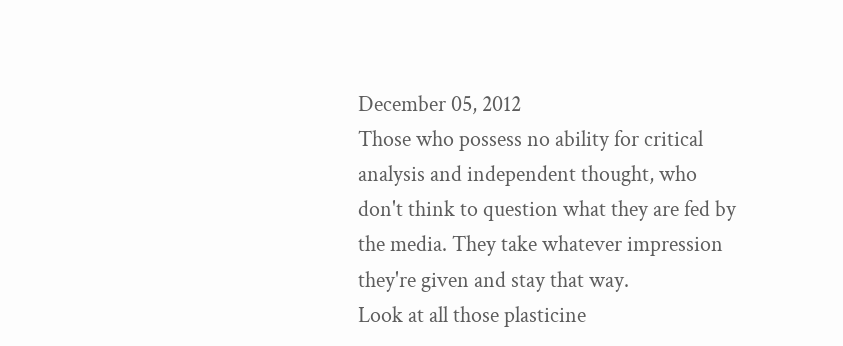December 05, 2012
Those who possess no ability for critical analysis and independent thought, who don't think to question what they are fed by the media. They take whatever impression they're given and stay that way.
Look at all those plasticine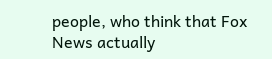people, who think that Fox News actually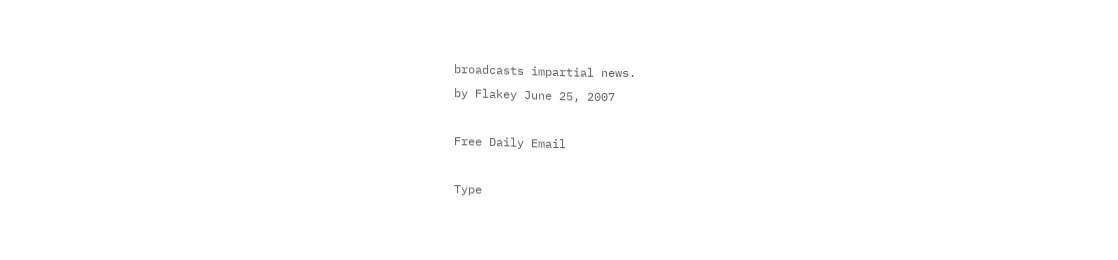broadcasts impartial news.
by Flakey June 25, 2007

Free Daily Email

Type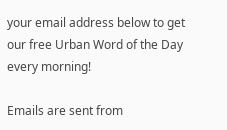your email address below to get our free Urban Word of the Day every morning!

Emails are sent from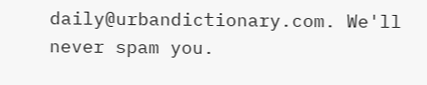daily@urbandictionary.com. We'll never spam you.